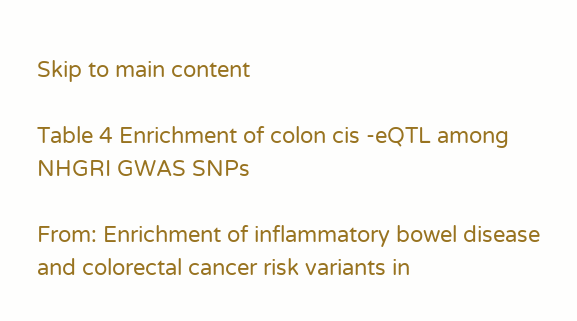Skip to main content

Table 4 Enrichment of colon cis -eQTL among NHGRI GWAS SNPs

From: Enrichment of inflammatory bowel disease and colorectal cancer risk variants in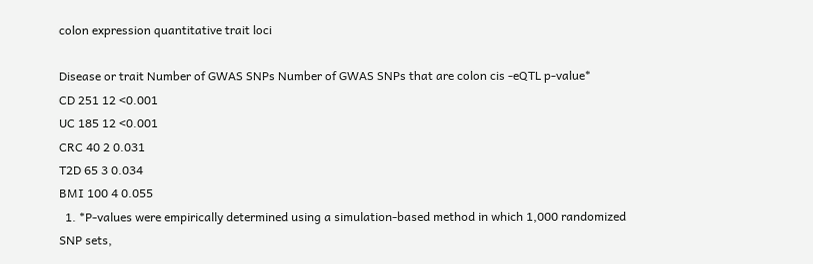colon expression quantitative trait loci

Disease or trait Number of GWAS SNPs Number of GWAS SNPs that are colon cis -eQTL p-value*
CD 251 12 <0.001
UC 185 12 <0.001
CRC 40 2 0.031
T2D 65 3 0.034
BMI 100 4 0.055
  1. *P-values were empirically determined using a simulation-based method in which 1,000 randomized SNP sets,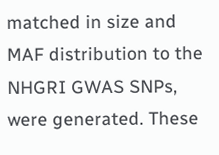matched in size and MAF distribution to the NHGRI GWAS SNPs, were generated. These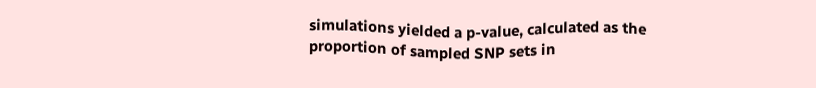simulations yielded a p-value, calculated as the proportion of sampled SNP sets in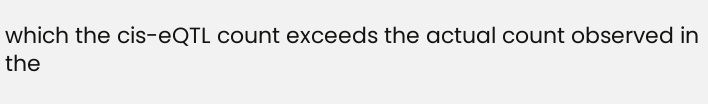which the cis-eQTL count exceeds the actual count observed in the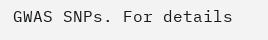GWAS SNPs. For details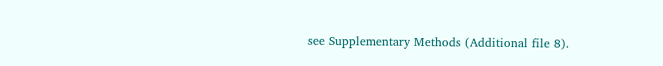see Supplementary Methods (Additional file 8).